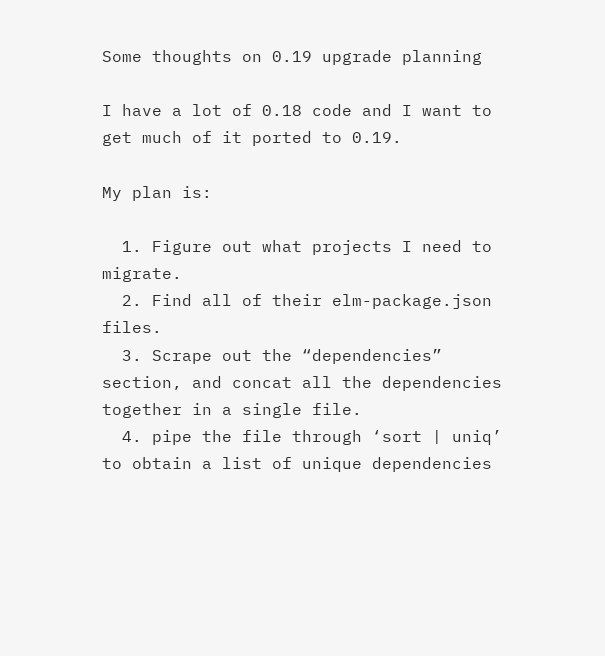Some thoughts on 0.19 upgrade planning

I have a lot of 0.18 code and I want to get much of it ported to 0.19.

My plan is:

  1. Figure out what projects I need to migrate.
  2. Find all of their elm-package.json files.
  3. Scrape out the “dependencies” section, and concat all the dependencies together in a single file.
  4. pipe the file through ‘sort | uniq’ to obtain a list of unique dependencies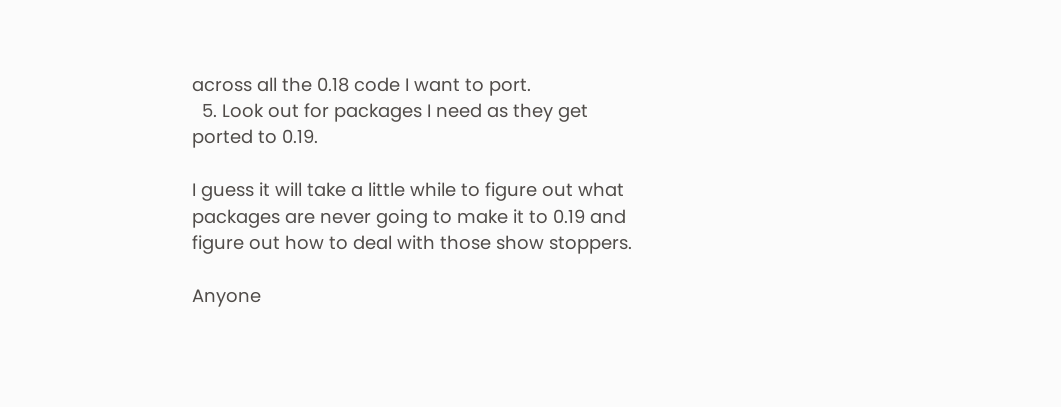across all the 0.18 code I want to port.
  5. Look out for packages I need as they get ported to 0.19.

I guess it will take a little while to figure out what packages are never going to make it to 0.19 and figure out how to deal with those show stoppers.

Anyone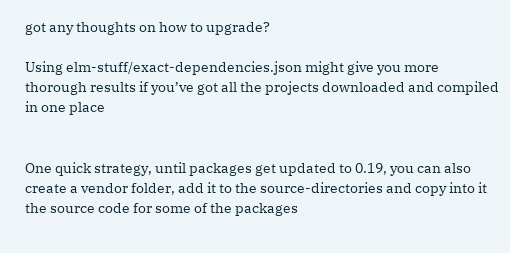got any thoughts on how to upgrade?

Using elm-stuff/exact-dependencies.json might give you more thorough results if you’ve got all the projects downloaded and compiled in one place


One quick strategy, until packages get updated to 0.19, you can also create a vendor folder, add it to the source-directories and copy into it the source code for some of the packages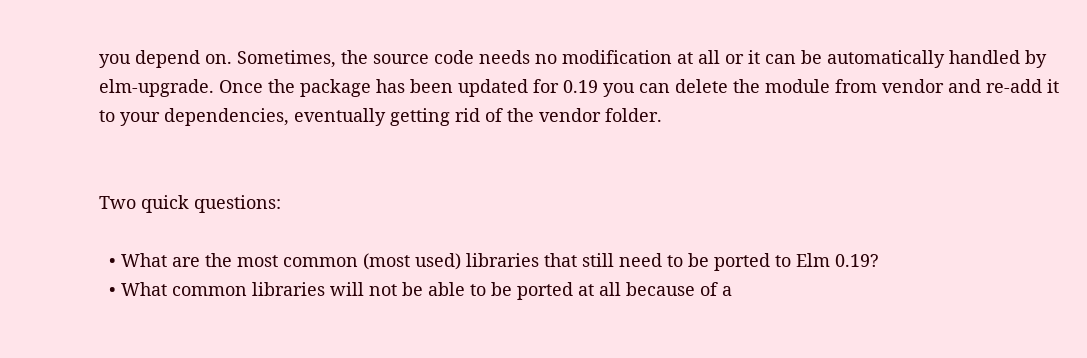you depend on. Sometimes, the source code needs no modification at all or it can be automatically handled by elm-upgrade. Once the package has been updated for 0.19 you can delete the module from vendor and re-add it to your dependencies, eventually getting rid of the vendor folder.


Two quick questions:

  • What are the most common (most used) libraries that still need to be ported to Elm 0.19?
  • What common libraries will not be able to be ported at all because of a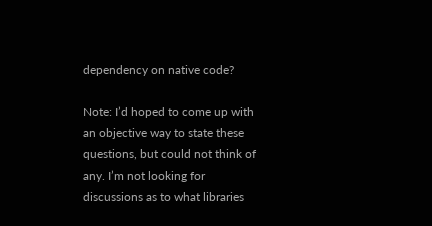dependency on native code?

Note: I’d hoped to come up with an objective way to state these questions, but could not think of any. I’m not looking for discussions as to what libraries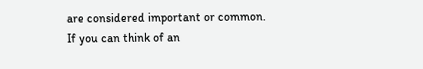are considered important or common. If you can think of an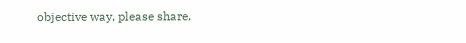objective way, please share.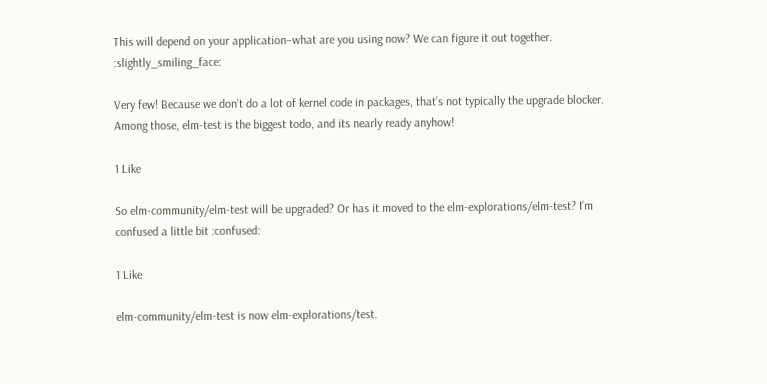This will depend on your application–what are you using now? We can figure it out together. :slightly_smiling_face:

Very few! Because we don’t do a lot of kernel code in packages, that’s not typically the upgrade blocker. Among those, elm-test is the biggest todo, and its nearly ready anyhow!

1 Like

So elm-community/elm-test will be upgraded? Or has it moved to the elm-explorations/elm-test? I’m confused a little bit :confused:

1 Like

elm-community/elm-test is now elm-explorations/test.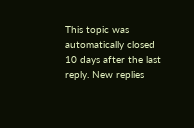This topic was automatically closed 10 days after the last reply. New replies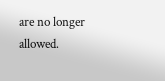are no longer allowed.